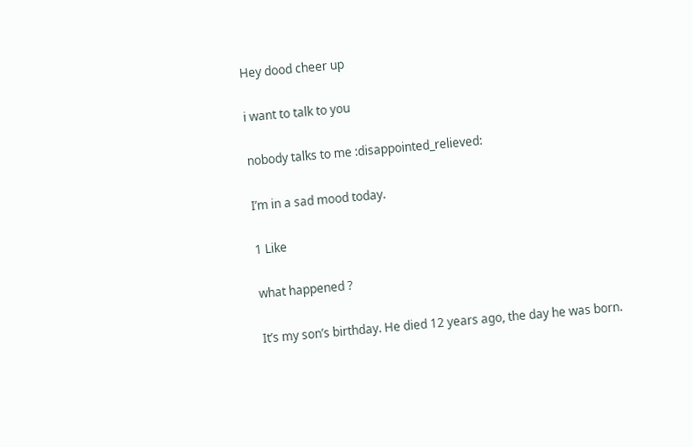Hey dood cheer up

i want to talk to you

nobody talks to me :disappointed_relieved:

I’m in a sad mood today.

1 Like

what happened ?

It’s my son’s birthday. He died 12 years ago, the day he was born.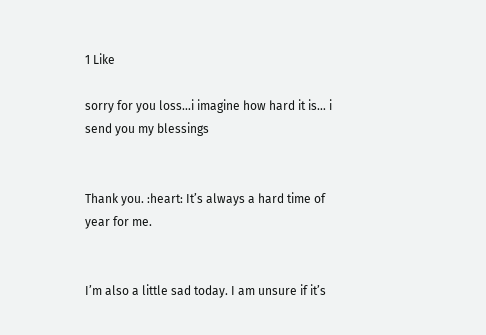1 Like

sorry for you loss…i imagine how hard it is… i send you my blessings


Thank you. :heart: It’s always a hard time of year for me.


I’m also a little sad today. I am unsure if it’s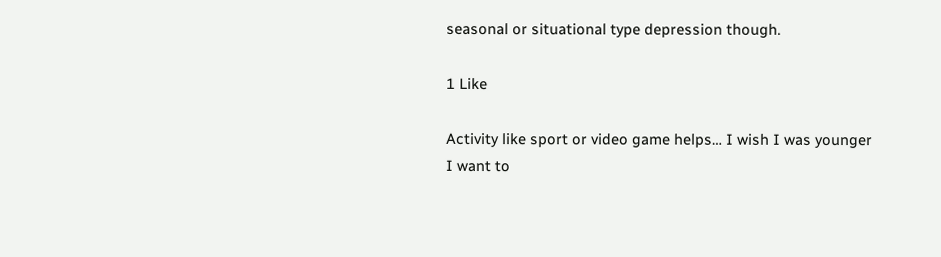seasonal or situational type depression though.

1 Like

Activity like sport or video game helps… I wish I was younger I want to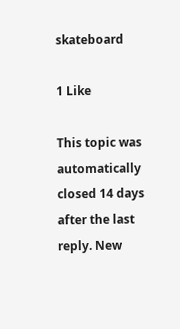skateboard

1 Like

This topic was automatically closed 14 days after the last reply. New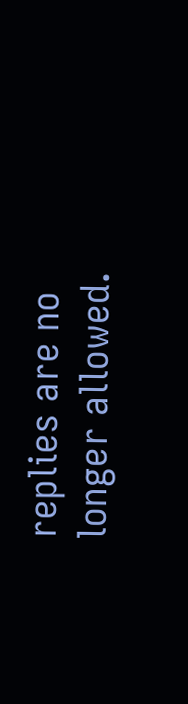replies are no longer allowed.